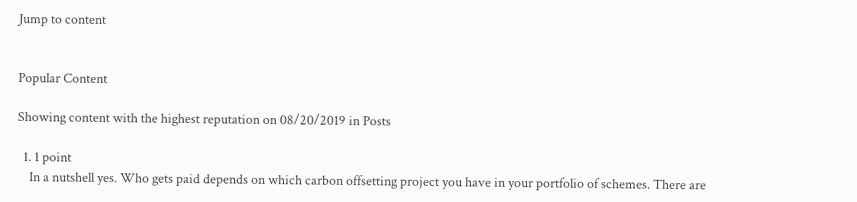Jump to content


Popular Content

Showing content with the highest reputation on 08/20/2019 in Posts

  1. 1 point
    In a nutshell yes. Who gets paid depends on which carbon offsetting project you have in your portfolio of schemes. There are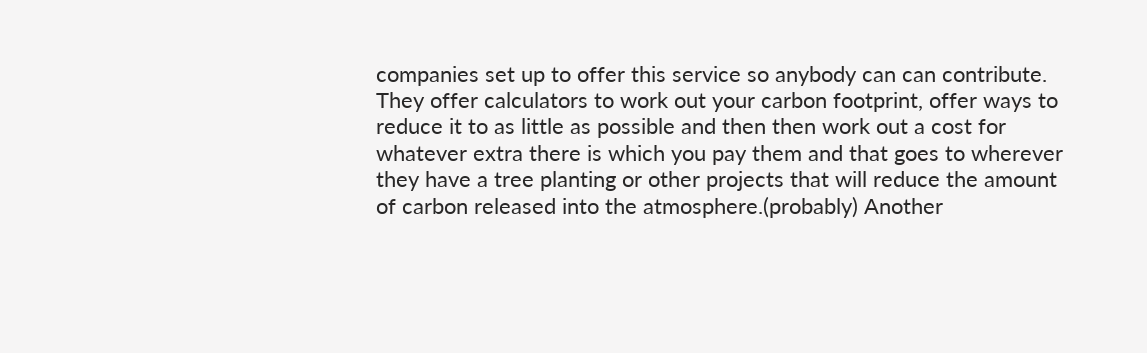companies set up to offer this service so anybody can can contribute. They offer calculators to work out your carbon footprint, offer ways to reduce it to as little as possible and then then work out a cost for whatever extra there is which you pay them and that goes to wherever they have a tree planting or other projects that will reduce the amount of carbon released into the atmosphere.(probably) Another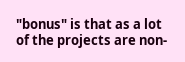"bonus" is that as a lot of the projects are non-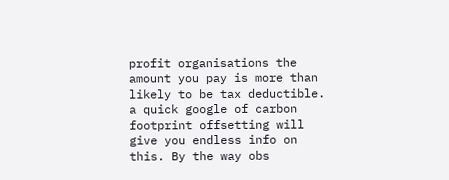profit organisations the amount you pay is more than likely to be tax deductible. a quick google of carbon footprint offsetting will give you endless info on this. By the way obs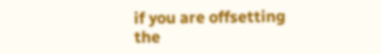if you are offsetting the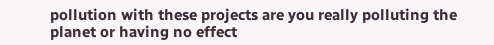pollution with these projects are you really polluting the planet or having no effect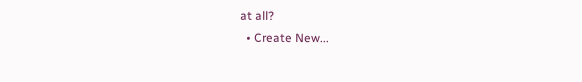at all?
  • Create New...